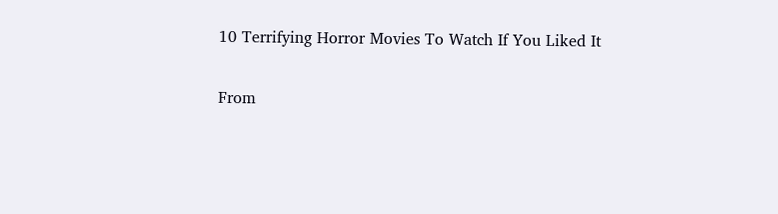10 Terrifying Horror Movies To Watch If You Liked It

From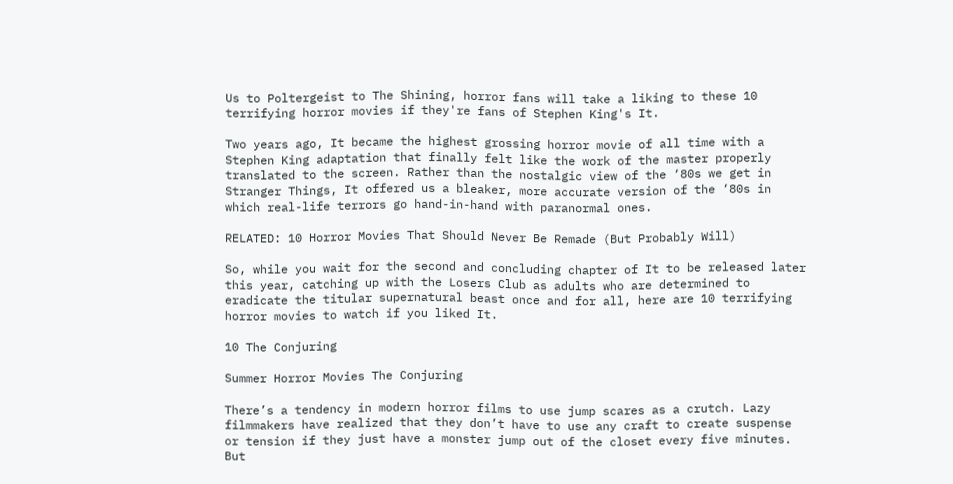Us to Poltergeist to The Shining, horror fans will take a liking to these 10 terrifying horror movies if they're fans of Stephen King's It.

Two years ago, It became the highest grossing horror movie of all time with a Stephen King adaptation that finally felt like the work of the master properly translated to the screen. Rather than the nostalgic view of the ‘80s we get in Stranger Things, It offered us a bleaker, more accurate version of the ‘80s in which real-life terrors go hand-in-hand with paranormal ones.

RELATED: 10 Horror Movies That Should Never Be Remade (But Probably Will)

So, while you wait for the second and concluding chapter of It to be released later this year, catching up with the Losers Club as adults who are determined to eradicate the titular supernatural beast once and for all, here are 10 terrifying horror movies to watch if you liked It.

10 The Conjuring

Summer Horror Movies The Conjuring

There’s a tendency in modern horror films to use jump scares as a crutch. Lazy filmmakers have realized that they don’t have to use any craft to create suspense or tension if they just have a monster jump out of the closet every five minutes. But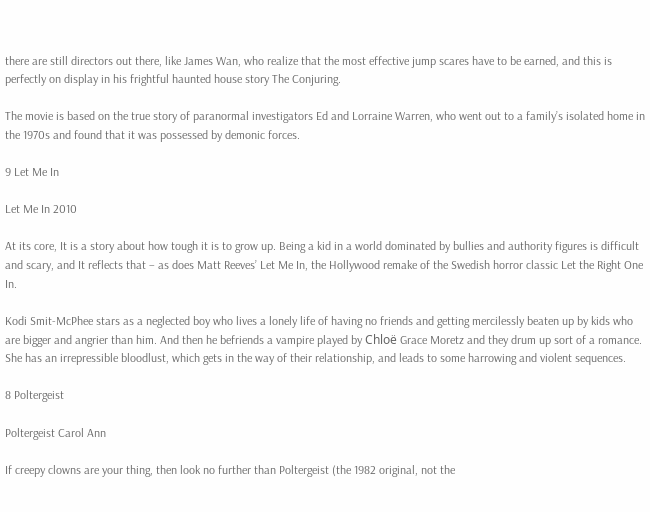there are still directors out there, like James Wan, who realize that the most effective jump scares have to be earned, and this is perfectly on display in his frightful haunted house story The Conjuring.

The movie is based on the true story of paranormal investigators Ed and Lorraine Warren, who went out to a family’s isolated home in the 1970s and found that it was possessed by demonic forces.

9 Let Me In

Let Me In 2010

At its core, It is a story about how tough it is to grow up. Being a kid in a world dominated by bullies and authority figures is difficult and scary, and It reflects that – as does Matt Reeves’ Let Me In, the Hollywood remake of the Swedish horror classic Let the Right One In.

Kodi Smit-McPhee stars as a neglected boy who lives a lonely life of having no friends and getting mercilessly beaten up by kids who are bigger and angrier than him. And then he befriends a vampire played by Chloë Grace Moretz and they drum up sort of a romance. She has an irrepressible bloodlust, which gets in the way of their relationship, and leads to some harrowing and violent sequences.

8 Poltergeist

Poltergeist Carol Ann

If creepy clowns are your thing, then look no further than Poltergeist (the 1982 original, not the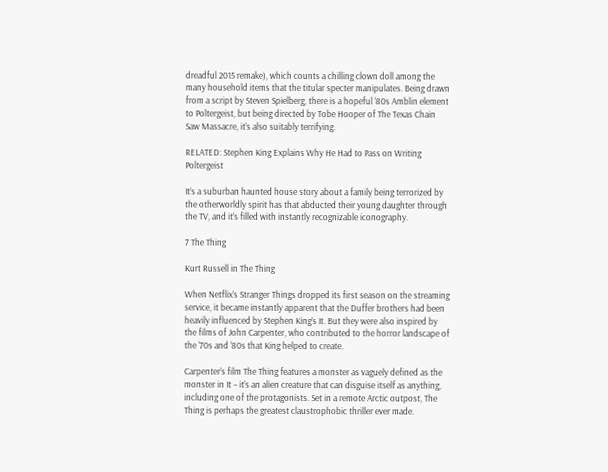dreadful 2015 remake), which counts a chilling clown doll among the many household items that the titular specter manipulates. Being drawn from a script by Steven Spielberg, there is a hopeful ‘80s Amblin element to Poltergeist, but being directed by Tobe Hooper of The Texas Chain Saw Massacre, it’s also suitably terrifying.

RELATED: Stephen King Explains Why He Had to Pass on Writing Poltergeist

It’s a suburban haunted house story about a family being terrorized by the otherworldly spirit has that abducted their young daughter through the TV, and it’s filled with instantly recognizable iconography.

7 The Thing

Kurt Russell in The Thing

When Netflix’s Stranger Things dropped its first season on the streaming service, it became instantly apparent that the Duffer brothers had been heavily influenced by Stephen King’s It. But they were also inspired by the films of John Carpenter, who contributed to the horror landscape of the ‘70s and ‘80s that King helped to create.

Carpenter’s film The Thing features a monster as vaguely defined as the monster in It – it’s an alien creature that can disguise itself as anything, including one of the protagonists. Set in a remote Arctic outpost, The Thing is perhaps the greatest claustrophobic thriller ever made.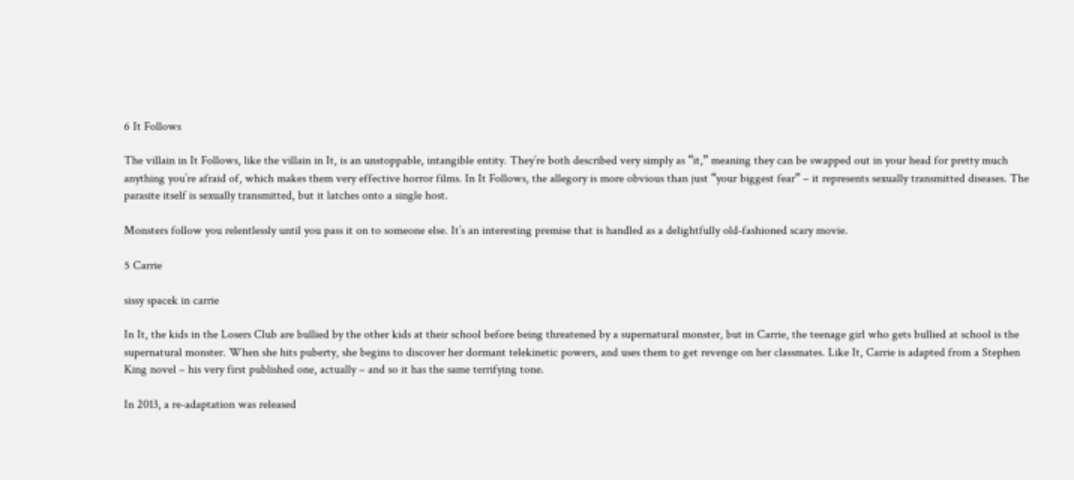6 It Follows

The villain in It Follows, like the villain in It, is an unstoppable, intangible entity. They’re both described very simply as “it,” meaning they can be swapped out in your head for pretty much anything you’re afraid of, which makes them very effective horror films. In It Follows, the allegory is more obvious than just “your biggest fear” – it represents sexually transmitted diseases. The parasite itself is sexually transmitted, but it latches onto a single host.

Monsters follow you relentlessly until you pass it on to someone else. It’s an interesting premise that is handled as a delightfully old-fashioned scary movie.

5 Carrie

sissy spacek in carrie

In It, the kids in the Losers Club are bullied by the other kids at their school before being threatened by a supernatural monster, but in Carrie, the teenage girl who gets bullied at school is the supernatural monster. When she hits puberty, she begins to discover her dormant telekinetic powers, and uses them to get revenge on her classmates. Like It, Carrie is adapted from a Stephen King novel – his very first published one, actually – and so it has the same terrifying tone.

In 2013, a re-adaptation was released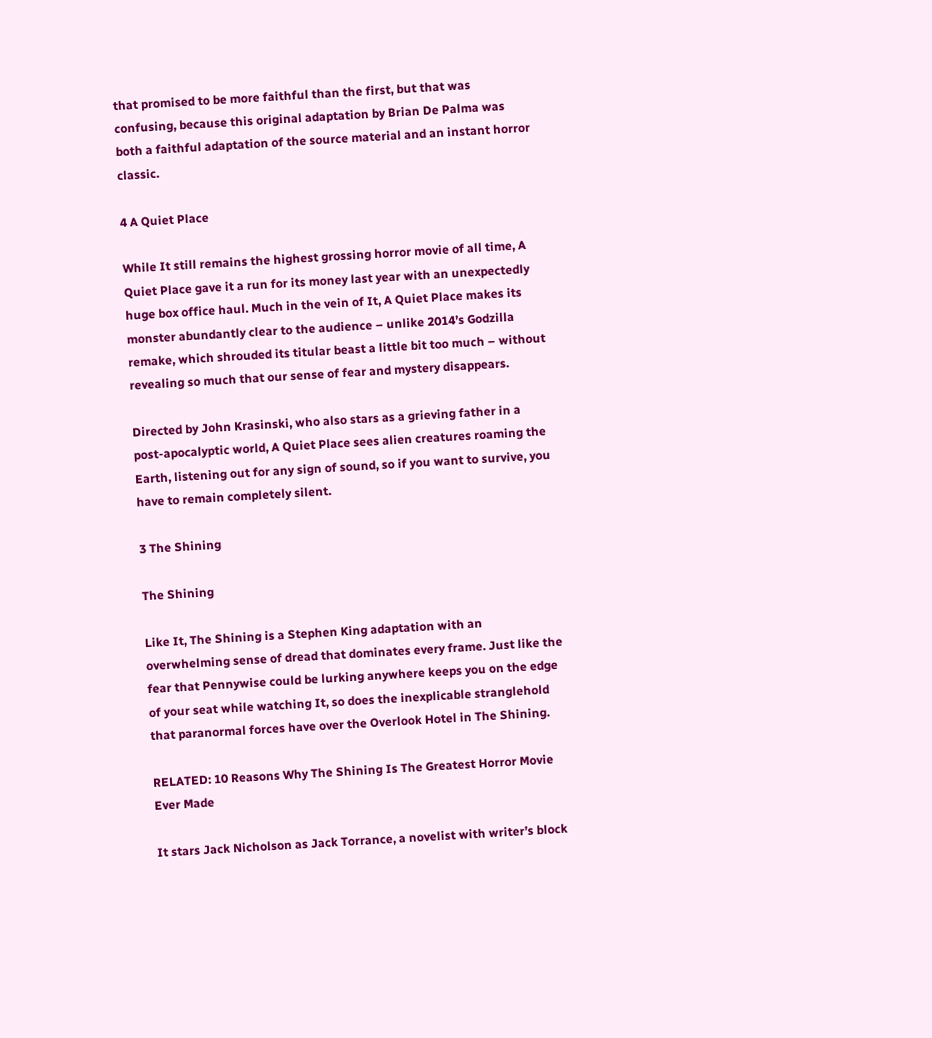that promised to be more faithful than the first, but that was confusing, because this original adaptation by Brian De Palma was both a faithful adaptation of the source material and an instant horror classic.

4 A Quiet Place

While It still remains the highest grossing horror movie of all time, A Quiet Place gave it a run for its money last year with an unexpectedly huge box office haul. Much in the vein of It, A Quiet Place makes its monster abundantly clear to the audience – unlike 2014’s Godzilla remake, which shrouded its titular beast a little bit too much – without revealing so much that our sense of fear and mystery disappears.

Directed by John Krasinski, who also stars as a grieving father in a post-apocalyptic world, A Quiet Place sees alien creatures roaming the Earth, listening out for any sign of sound, so if you want to survive, you have to remain completely silent.

3 The Shining

The Shining

Like It, The Shining is a Stephen King adaptation with an overwhelming sense of dread that dominates every frame. Just like the fear that Pennywise could be lurking anywhere keeps you on the edge of your seat while watching It, so does the inexplicable stranglehold that paranormal forces have over the Overlook Hotel in The Shining.

RELATED: 10 Reasons Why The Shining Is The Greatest Horror Movie Ever Made

It stars Jack Nicholson as Jack Torrance, a novelist with writer’s block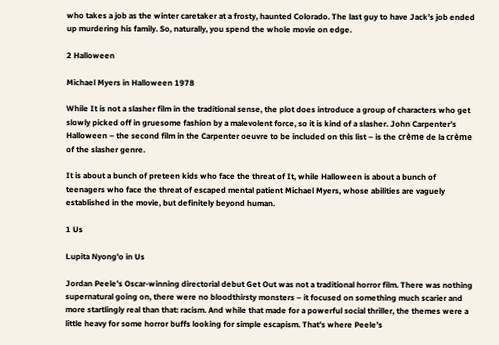who takes a job as the winter caretaker at a frosty, haunted Colorado. The last guy to have Jack’s job ended up murdering his family. So, naturally, you spend the whole movie on edge.

2 Halloween

Michael Myers in Halloween 1978

While It is not a slasher film in the traditional sense, the plot does introduce a group of characters who get slowly picked off in gruesome fashion by a malevolent force, so it is kind of a slasher. John Carpenter’s Halloween – the second film in the Carpenter oeuvre to be included on this list – is the crème de la crème of the slasher genre.

It is about a bunch of preteen kids who face the threat of It, while Halloween is about a bunch of teenagers who face the threat of escaped mental patient Michael Myers, whose abilities are vaguely established in the movie, but definitely beyond human.

1 Us

Lupita Nyong'o in Us

Jordan Peele’s Oscar-winning directorial debut Get Out was not a traditional horror film. There was nothing supernatural going on, there were no bloodthirsty monsters – it focused on something much scarier and more startlingly real than that: racism. And while that made for a powerful social thriller, the themes were a little heavy for some horror buffs looking for simple escapism. That’s where Peele’s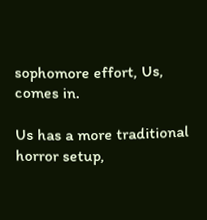sophomore effort, Us, comes in.

Us has a more traditional horror setup,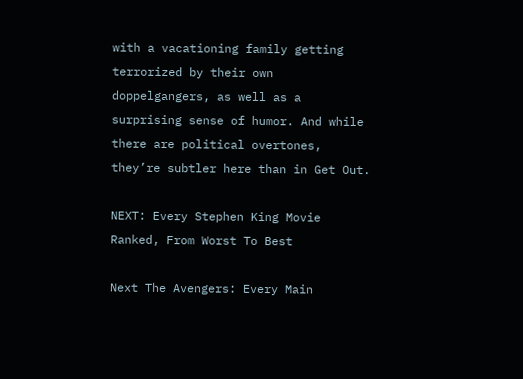with a vacationing family getting terrorized by their own doppelgangers, as well as a surprising sense of humor. And while there are political overtones, they’re subtler here than in Get Out.

NEXT: Every Stephen King Movie Ranked, From Worst To Best

Next The Avengers: Every Main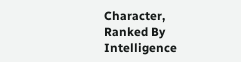Character, Ranked By Intelligence